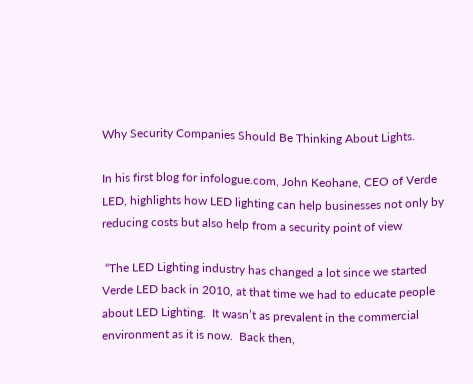Why Security Companies Should Be Thinking About Lights.

In his first blog for infologue.com, John Keohane, CEO of Verde LED, highlights how LED lighting can help businesses not only by reducing costs but also help from a security point of view

 “The LED Lighting industry has changed a lot since we started Verde LED back in 2010, at that time we had to educate people about LED Lighting.  It wasn’t as prevalent in the commercial environment as it is now.  Back then,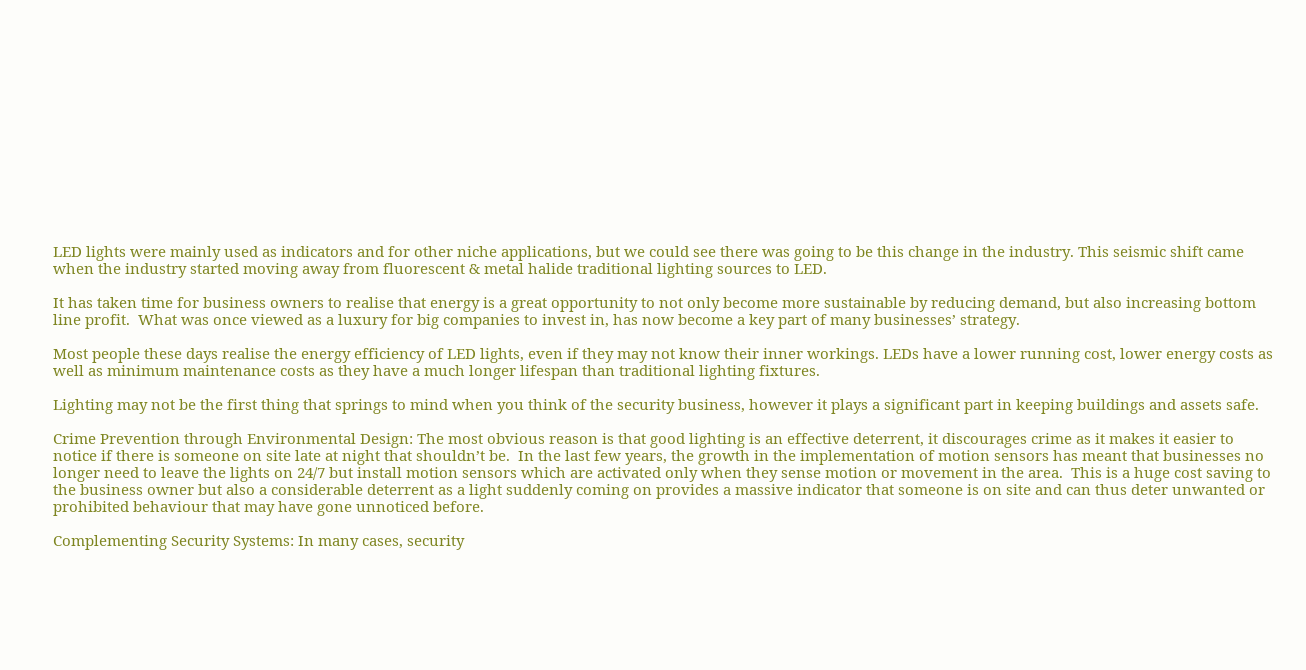LED lights were mainly used as indicators and for other niche applications, but we could see there was going to be this change in the industry. This seismic shift came when the industry started moving away from fluorescent & metal halide traditional lighting sources to LED.

It has taken time for business owners to realise that energy is a great opportunity to not only become more sustainable by reducing demand, but also increasing bottom line profit.  What was once viewed as a luxury for big companies to invest in, has now become a key part of many businesses’ strategy.

Most people these days realise the energy efficiency of LED lights, even if they may not know their inner workings. LEDs have a lower running cost, lower energy costs as well as minimum maintenance costs as they have a much longer lifespan than traditional lighting fixtures.

Lighting may not be the first thing that springs to mind when you think of the security business, however it plays a significant part in keeping buildings and assets safe.

Crime Prevention through Environmental Design: The most obvious reason is that good lighting is an effective deterrent, it discourages crime as it makes it easier to notice if there is someone on site late at night that shouldn’t be.  In the last few years, the growth in the implementation of motion sensors has meant that businesses no longer need to leave the lights on 24/7 but install motion sensors which are activated only when they sense motion or movement in the area.  This is a huge cost saving to the business owner but also a considerable deterrent as a light suddenly coming on provides a massive indicator that someone is on site and can thus deter unwanted or prohibited behaviour that may have gone unnoticed before.

Complementing Security Systems: In many cases, security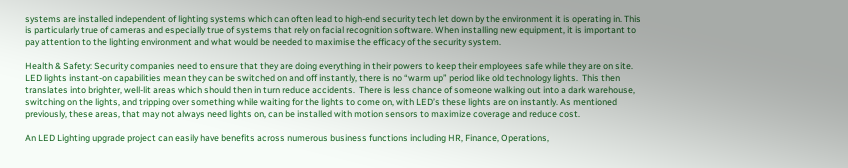systems are installed independent of lighting systems which can often lead to high-end security tech let down by the environment it is operating in. This is particularly true of cameras and especially true of systems that rely on facial recognition software. When installing new equipment, it is important to pay attention to the lighting environment and what would be needed to maximise the efficacy of the security system.

Health & Safety: Security companies need to ensure that they are doing everything in their powers to keep their employees safe while they are on site.  LED lights instant-on capabilities mean they can be switched on and off instantly, there is no “warm up” period like old technology lights.  This then translates into brighter, well-lit areas which should then in turn reduce accidents.  There is less chance of someone walking out into a dark warehouse, switching on the lights, and tripping over something while waiting for the lights to come on, with LED’s these lights are on instantly. As mentioned previously, these areas, that may not always need lights on, can be installed with motion sensors to maximize coverage and reduce cost.

An LED Lighting upgrade project can easily have benefits across numerous business functions including HR, Finance, Operations,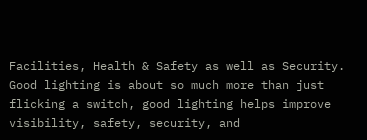Facilities, Health & Safety as well as Security.  Good lighting is about so much more than just flicking a switch, good lighting helps improve visibility, safety, security, and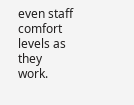even staff comfort levels as they work.